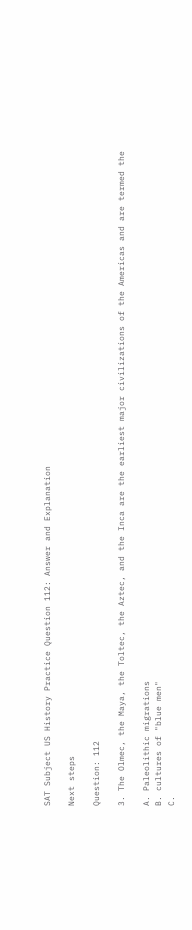SAT Subject US History Practice Question 112: Answer and Explanation

Next steps

Question: 112

3. The Olmec, the Maya, the Toltec, the Aztec, and the Inca are the earliest major civilizations of the Americas and are termed the

A. Paleolithic migrations
B. cultures of "blue men"
C.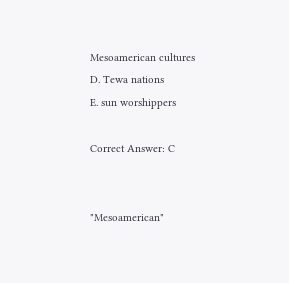Mesoamerican cultures
D. Tewa nations
E. sun worshippers

Correct Answer: C


"Mesoamerican"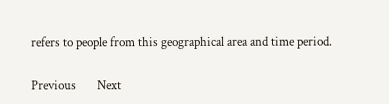refers to people from this geographical area and time period.

Previous       Next